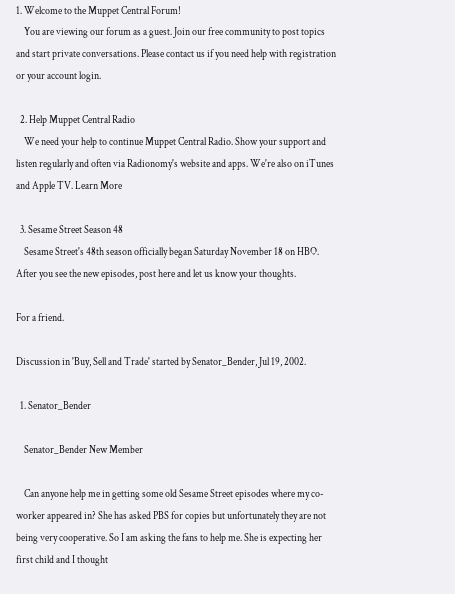1. Welcome to the Muppet Central Forum!
    You are viewing our forum as a guest. Join our free community to post topics and start private conversations. Please contact us if you need help with registration or your account login.

  2. Help Muppet Central Radio
    We need your help to continue Muppet Central Radio. Show your support and listen regularly and often via Radionomy's website and apps. We're also on iTunes and Apple TV. Learn More

  3. Sesame Street Season 48
    Sesame Street's 48th season officially began Saturday November 18 on HBO. After you see the new episodes, post here and let us know your thoughts.

For a friend.

Discussion in 'Buy, Sell and Trade' started by Senator_Bender, Jul 19, 2002.

  1. Senator_Bender

    Senator_Bender New Member

    Can anyone help me in getting some old Sesame Street episodes where my co-worker appeared in? She has asked PBS for copies but unfortunately they are not being very cooperative. So I am asking the fans to help me. She is expecting her first child and I thought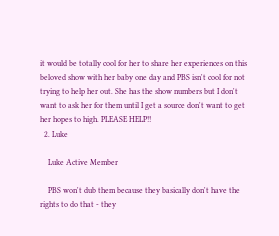it would be totally cool for her to share her experiences on this beloved show with her baby one day and PBS isn't cool for not trying to help her out. She has the show numbers but I don't want to ask her for them until I get a source don't want to get her hopes to high. PLEASE HELP!!
  2. Luke

    Luke Active Member

    PBS won't dub them because they basically don't have the rights to do that - they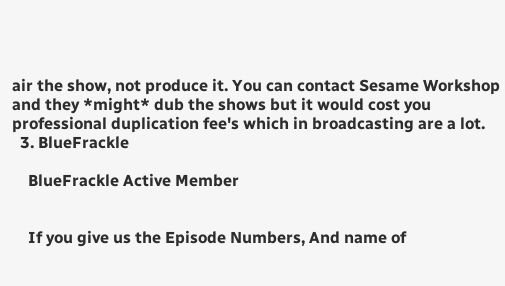air the show, not produce it. You can contact Sesame Workshop and they *might* dub the shows but it would cost you professional duplication fee's which in broadcasting are a lot.
  3. BlueFrackle

    BlueFrackle Active Member


    If you give us the Episode Numbers, And name of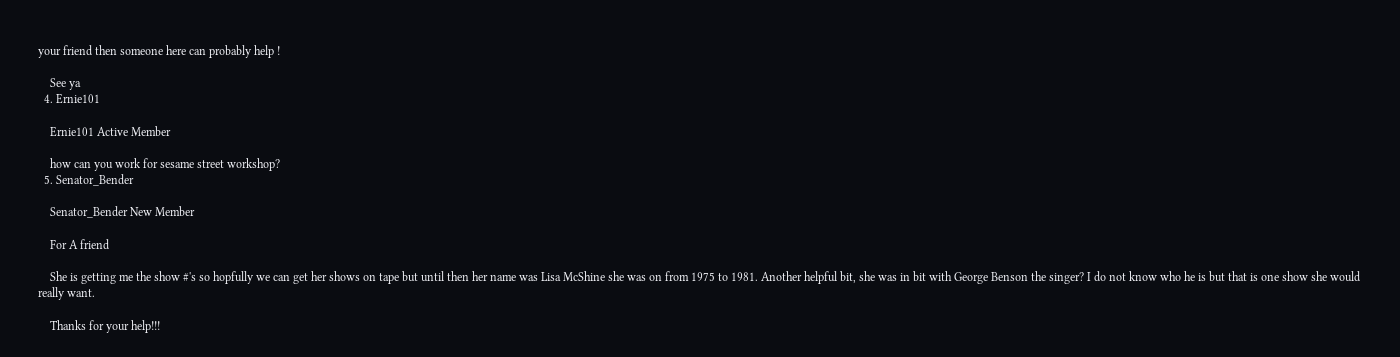your friend then someone here can probably help !

    See ya
  4. Ernie101

    Ernie101 Active Member

    how can you work for sesame street workshop?
  5. Senator_Bender

    Senator_Bender New Member

    For A friend

    She is getting me the show #'s so hopfully we can get her shows on tape but until then her name was Lisa McShine she was on from 1975 to 1981. Another helpful bit, she was in bit with George Benson the singer? I do not know who he is but that is one show she would really want.

    Thanks for your help!!!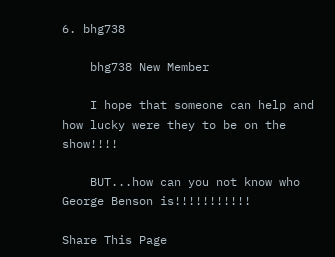6. bhg738

    bhg738 New Member

    I hope that someone can help and how lucky were they to be on the show!!!!

    BUT...how can you not know who George Benson is!!!!!!!!!!!

Share This Page